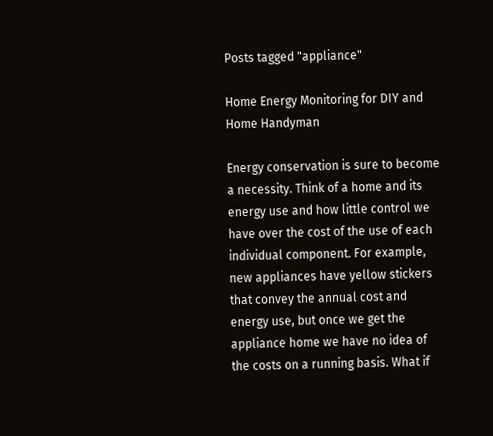Posts tagged "appliance"

Home Energy Monitoring for DIY and Home Handyman

Energy conservation is sure to become a necessity. Think of a home and its energy use and how little control we have over the cost of the use of each individual component. For example, new appliances have yellow stickers that convey the annual cost and energy use, but once we get the appliance home we have no idea of the costs on a running basis. What if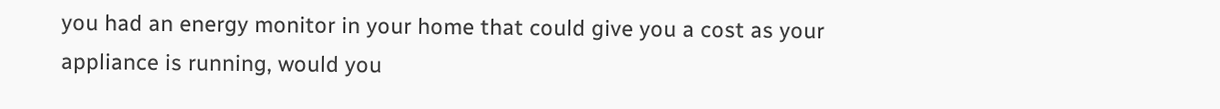you had an energy monitor in your home that could give you a cost as your appliance is running, would you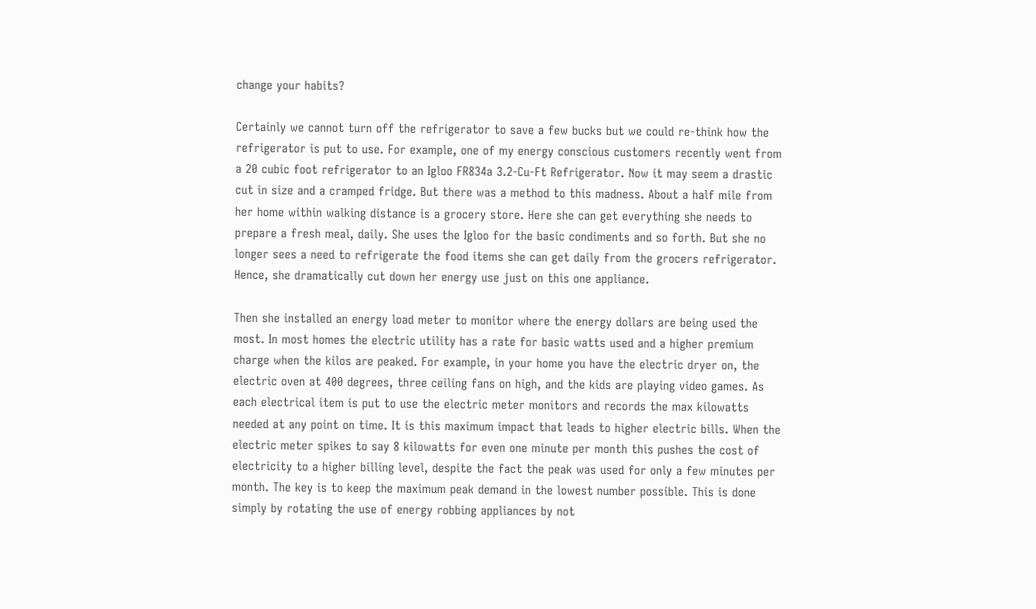change your habits?

Certainly we cannot turn off the refrigerator to save a few bucks but we could re-think how the refrigerator is put to use. For example, one of my energy conscious customers recently went from a 20 cubic foot refrigerator to an Igloo FR834a 3.2-Cu-Ft Refrigerator. Now it may seem a drastic cut in size and a cramped fridge. But there was a method to this madness. About a half mile from her home within walking distance is a grocery store. Here she can get everything she needs to prepare a fresh meal, daily. She uses the Igloo for the basic condiments and so forth. But she no longer sees a need to refrigerate the food items she can get daily from the grocers refrigerator. Hence, she dramatically cut down her energy use just on this one appliance.

Then she installed an energy load meter to monitor where the energy dollars are being used the most. In most homes the electric utility has a rate for basic watts used and a higher premium charge when the kilos are peaked. For example, in your home you have the electric dryer on, the electric oven at 400 degrees, three ceiling fans on high, and the kids are playing video games. As each electrical item is put to use the electric meter monitors and records the max kilowatts needed at any point on time. It is this maximum impact that leads to higher electric bills. When the electric meter spikes to say 8 kilowatts for even one minute per month this pushes the cost of electricity to a higher billing level, despite the fact the peak was used for only a few minutes per month. The key is to keep the maximum peak demand in the lowest number possible. This is done simply by rotating the use of energy robbing appliances by not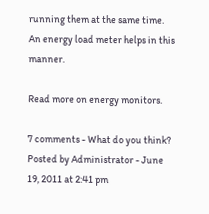running them at the same time. An energy load meter helps in this manner.

Read more on energy monitors.

7 comments - What do you think?
Posted by Administrator - June 19, 2011 at 2:41 pm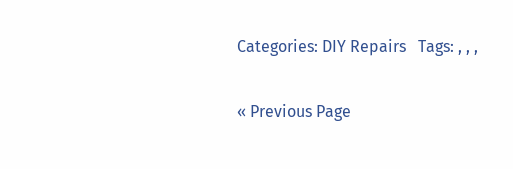Categories: DIY Repairs   Tags: , , ,

« Previous Page